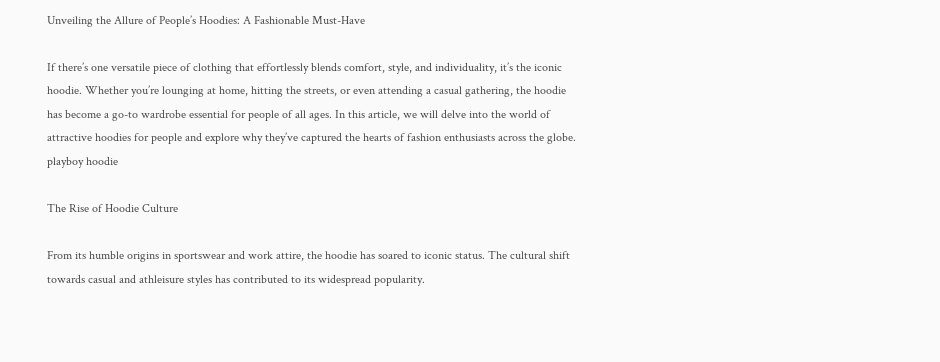Unveiling the Allure of People’s Hoodies: A Fashionable Must-Have

If there’s one versatile piece of clothing that effortlessly blends comfort, style, and individuality, it’s the iconic hoodie. Whether you’re lounging at home, hitting the streets, or even attending a casual gathering, the hoodie has become a go-to wardrobe essential for people of all ages. In this article, we will delve into the world of attractive hoodies for people and explore why they’ve captured the hearts of fashion enthusiasts across the globe. playboy hoodie

The Rise of Hoodie Culture

From its humble origins in sportswear and work attire, the hoodie has soared to iconic status. The cultural shift towards casual and athleisure styles has contributed to its widespread popularity.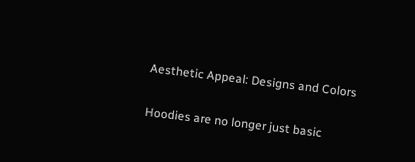Aesthetic Appeal: Designs and Colors

Hoodies are no longer just basic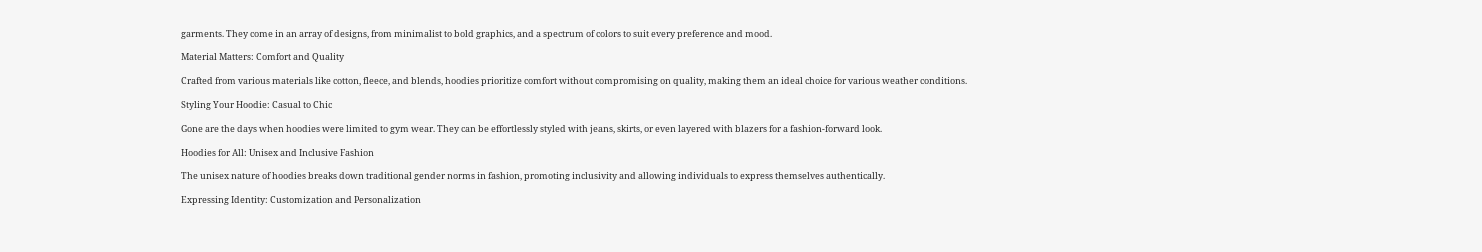garments. They come in an array of designs, from minimalist to bold graphics, and a spectrum of colors to suit every preference and mood.

Material Matters: Comfort and Quality

Crafted from various materials like cotton, fleece, and blends, hoodies prioritize comfort without compromising on quality, making them an ideal choice for various weather conditions.

Styling Your Hoodie: Casual to Chic

Gone are the days when hoodies were limited to gym wear. They can be effortlessly styled with jeans, skirts, or even layered with blazers for a fashion-forward look.

Hoodies for All: Unisex and Inclusive Fashion

The unisex nature of hoodies breaks down traditional gender norms in fashion, promoting inclusivity and allowing individuals to express themselves authentically.

Expressing Identity: Customization and Personalization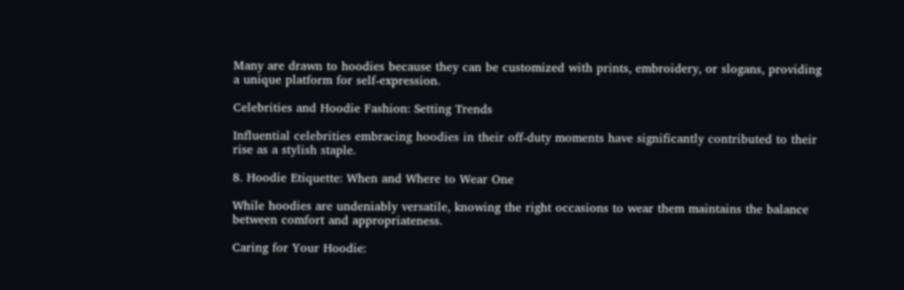Many are drawn to hoodies because they can be customized with prints, embroidery, or slogans, providing a unique platform for self-expression.

Celebrities and Hoodie Fashion: Setting Trends

Influential celebrities embracing hoodies in their off-duty moments have significantly contributed to their rise as a stylish staple.

8. Hoodie Etiquette: When and Where to Wear One

While hoodies are undeniably versatile, knowing the right occasions to wear them maintains the balance between comfort and appropriateness.

Caring for Your Hoodie: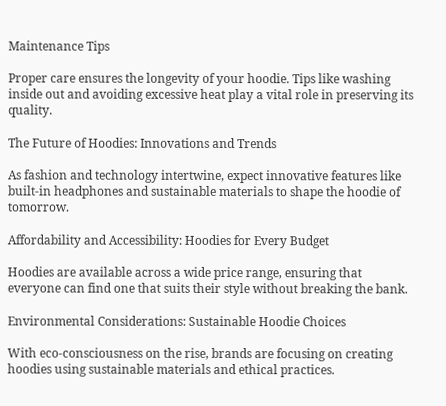Maintenance Tips

Proper care ensures the longevity of your hoodie. Tips like washing inside out and avoiding excessive heat play a vital role in preserving its quality.

The Future of Hoodies: Innovations and Trends

As fashion and technology intertwine, expect innovative features like built-in headphones and sustainable materials to shape the hoodie of tomorrow.

Affordability and Accessibility: Hoodies for Every Budget

Hoodies are available across a wide price range, ensuring that everyone can find one that suits their style without breaking the bank.

Environmental Considerations: Sustainable Hoodie Choices

With eco-consciousness on the rise, brands are focusing on creating hoodies using sustainable materials and ethical practices.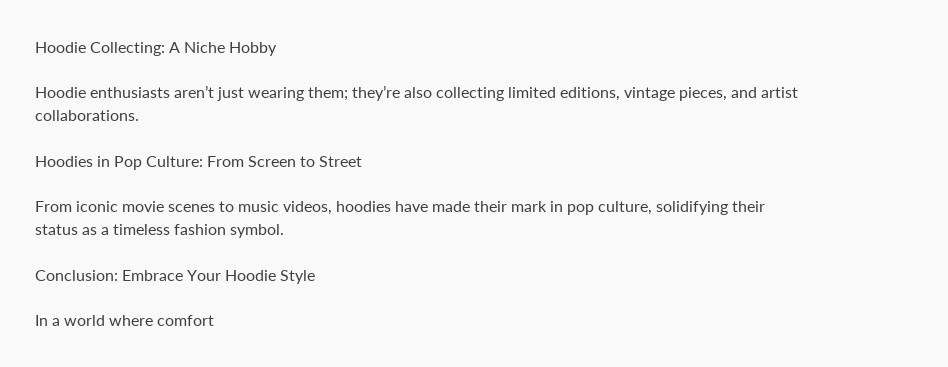Hoodie Collecting: A Niche Hobby

Hoodie enthusiasts aren’t just wearing them; they’re also collecting limited editions, vintage pieces, and artist collaborations.

Hoodies in Pop Culture: From Screen to Street

From iconic movie scenes to music videos, hoodies have made their mark in pop culture, solidifying their status as a timeless fashion symbol.

Conclusion: Embrace Your Hoodie Style

In a world where comfort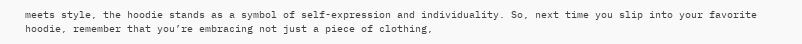meets style, the hoodie stands as a symbol of self-expression and individuality. So, next time you slip into your favorite hoodie, remember that you’re embracing not just a piece of clothing,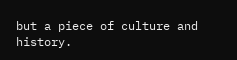but a piece of culture and history.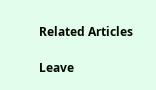Related Articles

Leave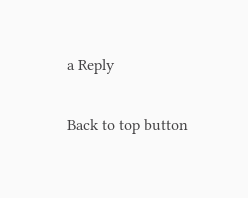a Reply

Back to top button